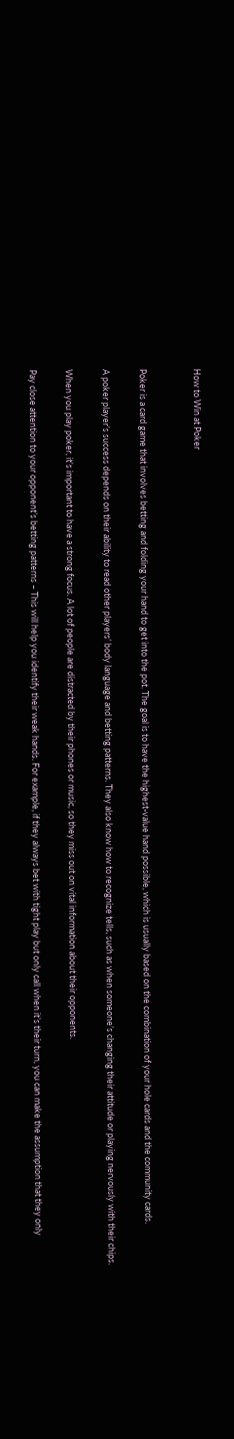How to Win at Poker


Poker is a card game that involves betting and folding your hand to get into the pot. The goal is to have the highest-value hand possible, which is usually based on the combination of your hole cards and the community cards.

A poker player’s success depends on their ability to read other players’ body language and betting patterns. They also know how to recognize tells, such as when someone’s changing their attitude or playing nervously with their chips.

When you play poker, it’s important to have a strong focus. A lot of people are distracted by their phones or music, so they miss out on vital information about their opponents.

Pay close attention to your opponent’s betting patterns – This will help you identify their weak hands. For example, if they always bet with tight play but only call when it’s their turn, you can make the assumption that they only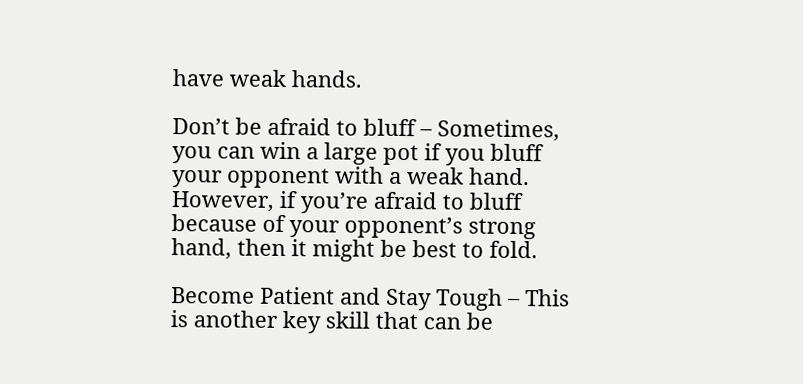have weak hands.

Don’t be afraid to bluff – Sometimes, you can win a large pot if you bluff your opponent with a weak hand. However, if you’re afraid to bluff because of your opponent’s strong hand, then it might be best to fold.

Become Patient and Stay Tough – This is another key skill that can be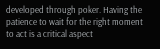developed through poker. Having the patience to wait for the right moment to act is a critical aspect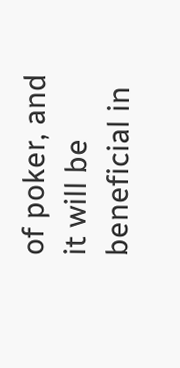of poker, and it will be beneficial in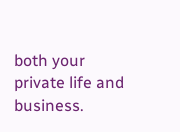both your private life and business.